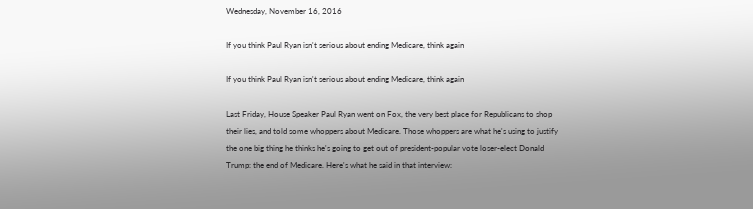Wednesday, November 16, 2016

If you think Paul Ryan isn't serious about ending Medicare, think again

If you think Paul Ryan isn't serious about ending Medicare, think again

Last Friday, House Speaker Paul Ryan went on Fox, the very best place for Republicans to shop their lies, and told some whoppers about Medicare. Those whoppers are what he's using to justify the one big thing he thinks he's going to get out of president-popular vote loser-elect Donald Trump: the end of Medicare. Here's what he said in that interview: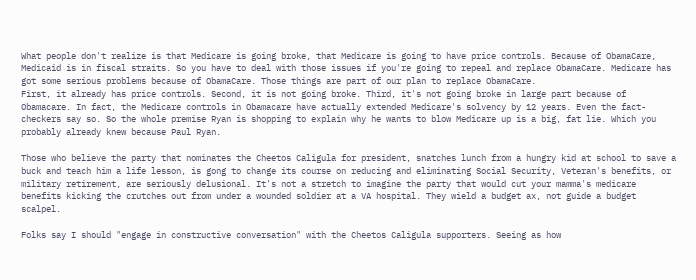What people don't realize is that Medicare is going broke, that Medicare is going to have price controls. Because of ObamaCare, Medicaid is in fiscal straits. So you have to deal with those issues if you're going to repeal and replace ObamaCare. Medicare has got some serious problems because of ObamaCare. Those things are part of our plan to replace ObamaCare.
First, it already has price controls. Second, it is not going broke. Third, it's not going broke in large part because of Obamacare. In fact, the Medicare controls in Obamacare have actually extended Medicare's solvency by 12 years. Even the fact-checkers say so. So the whole premise Ryan is shopping to explain why he wants to blow Medicare up is a big, fat lie. Which you probably already knew because Paul Ryan.

Those who believe the party that nominates the Cheetos Caligula for president, snatches lunch from a hungry kid at school to save a buck and teach him a life lesson, is gong to change its course on reducing and eliminating Social Security, Veteran's benefits, or military retirement, are seriously delusional. It's not a stretch to imagine the party that would cut your mamma's medicare benefits kicking the crutches out from under a wounded soldier at a VA hospital. They wield a budget ax, not guide a budget scalpel.

Folks say I should "engage in constructive conversation" with the Cheetos Caligula supporters. Seeing as how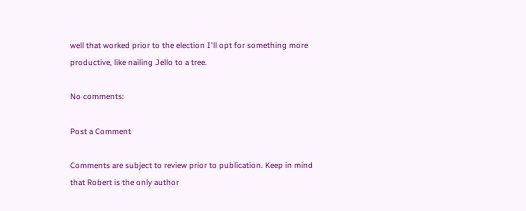well that worked prior to the election I'll opt for something more productive, like nailing Jello to a tree.

No comments:

Post a Comment

Comments are subject to review prior to publication. Keep in mind that Robert is the only author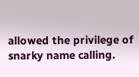allowed the privilege of snarky name calling.